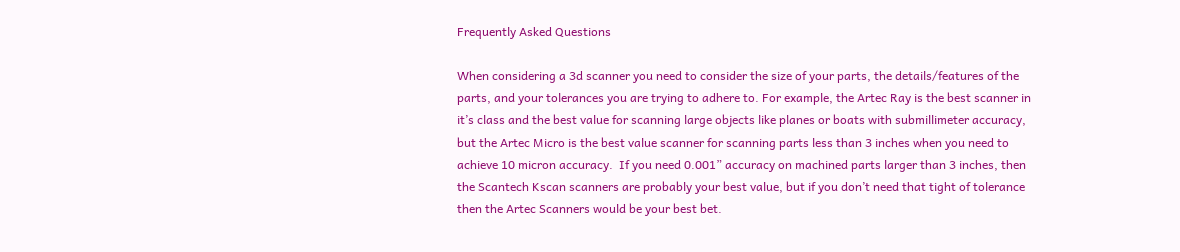Frequently Asked Questions

When considering a 3d scanner you need to consider the size of your parts, the details/features of the parts, and your tolerances you are trying to adhere to. For example, the Artec Ray is the best scanner in it’s class and the best value for scanning large objects like planes or boats with submillimeter accuracy, but the Artec Micro is the best value scanner for scanning parts less than 3 inches when you need to achieve 10 micron accuracy.  If you need 0.001” accuracy on machined parts larger than 3 inches, then the Scantech Kscan scanners are probably your best value, but if you don’t need that tight of tolerance then the Artec Scanners would be your best bet.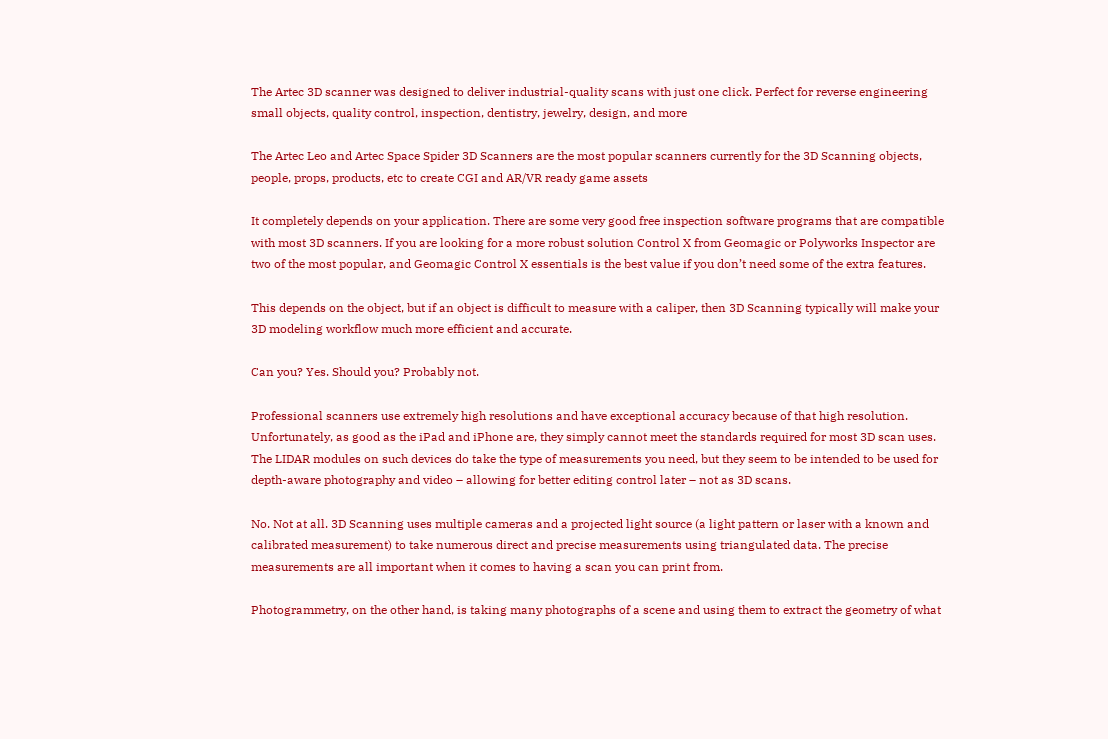The Artec 3D scanner was designed to deliver industrial-quality scans with just one click. Perfect for reverse engineering small objects, quality control, inspection, dentistry, jewelry, design, and more

The Artec Leo and Artec Space Spider 3D Scanners are the most popular scanners currently for the 3D Scanning objects, people, props, products, etc to create CGI and AR/VR ready game assets

It completely depends on your application. There are some very good free inspection software programs that are compatible with most 3D scanners. If you are looking for a more robust solution Control X from Geomagic or Polyworks Inspector are two of the most popular, and Geomagic Control X essentials is the best value if you don’t need some of the extra features.

This depends on the object, but if an object is difficult to measure with a caliper, then 3D Scanning typically will make your 3D modeling workflow much more efficient and accurate.

Can you? Yes. Should you? Probably not.

Professional scanners use extremely high resolutions and have exceptional accuracy because of that high resolution. Unfortunately, as good as the iPad and iPhone are, they simply cannot meet the standards required for most 3D scan uses. The LIDAR modules on such devices do take the type of measurements you need, but they seem to be intended to be used for depth-aware photography and video – allowing for better editing control later – not as 3D scans.

No. Not at all. 3D Scanning uses multiple cameras and a projected light source (a light pattern or laser with a known and calibrated measurement) to take numerous direct and precise measurements using triangulated data. The precise measurements are all important when it comes to having a scan you can print from.

Photogrammetry, on the other hand, is taking many photographs of a scene and using them to extract the geometry of what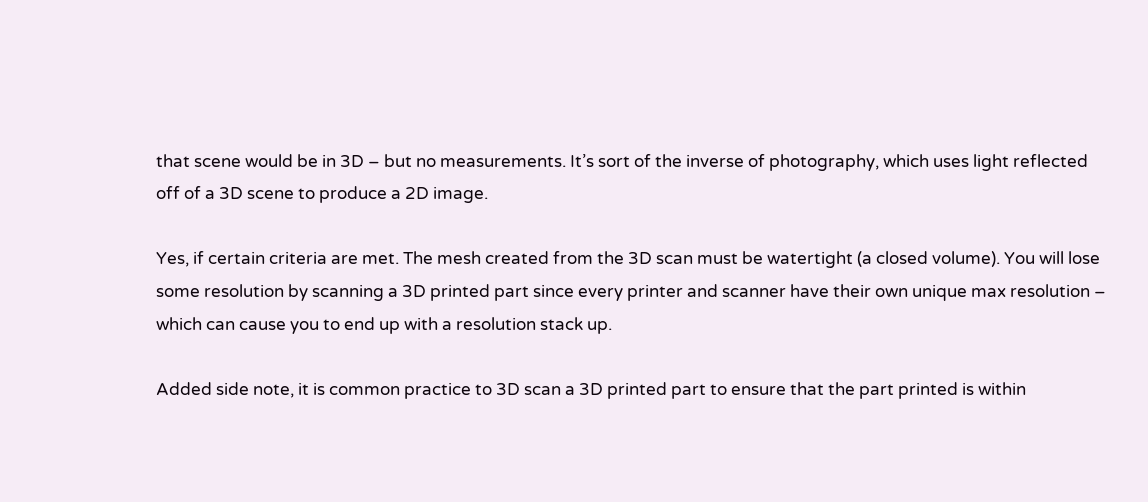that scene would be in 3D – but no measurements. It’s sort of the inverse of photography, which uses light reflected off of a 3D scene to produce a 2D image.

Yes, if certain criteria are met. The mesh created from the 3D scan must be watertight (a closed volume). You will lose some resolution by scanning a 3D printed part since every printer and scanner have their own unique max resolution – which can cause you to end up with a resolution stack up.

Added side note, it is common practice to 3D scan a 3D printed part to ensure that the part printed is within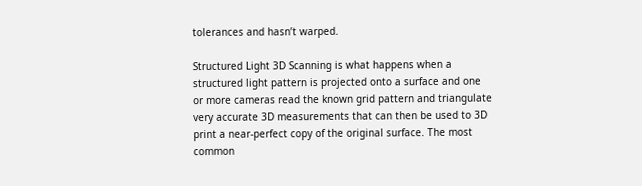tolerances and hasn’t warped.

Structured Light 3D Scanning is what happens when a structured light pattern is projected onto a surface and one or more cameras read the known grid pattern and triangulate very accurate 3D measurements that can then be used to 3D print a near-perfect copy of the original surface. The most common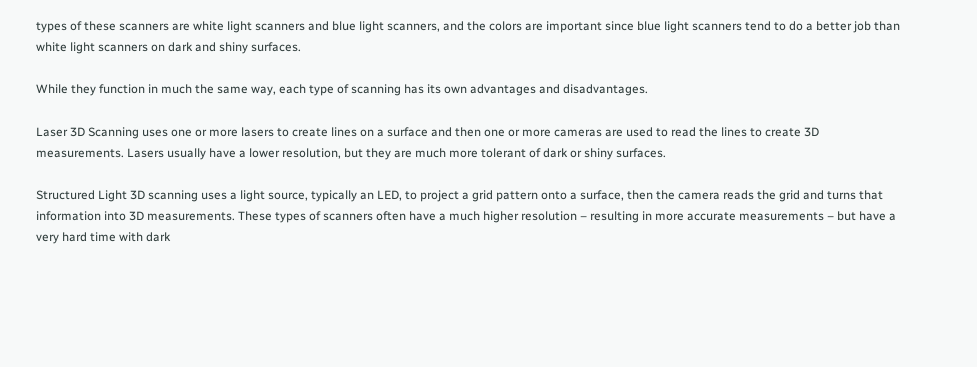types of these scanners are white light scanners and blue light scanners, and the colors are important since blue light scanners tend to do a better job than white light scanners on dark and shiny surfaces.

While they function in much the same way, each type of scanning has its own advantages and disadvantages.

Laser 3D Scanning uses one or more lasers to create lines on a surface and then one or more cameras are used to read the lines to create 3D measurements. Lasers usually have a lower resolution, but they are much more tolerant of dark or shiny surfaces.

Structured Light 3D scanning uses a light source, typically an LED, to project a grid pattern onto a surface, then the camera reads the grid and turns that information into 3D measurements. These types of scanners often have a much higher resolution – resulting in more accurate measurements – but have a very hard time with dark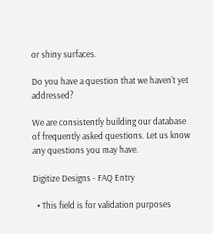or shiny surfaces.

Do you have a question that we haven't yet addressed?

We are consistently building our database of frequently asked questions. Let us know any questions you may have.

Digitize Designs - FAQ Entry

  • This field is for validation purposes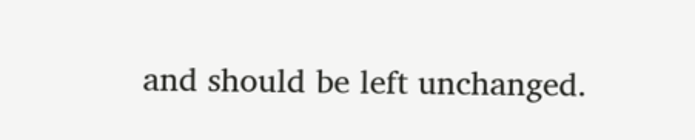and should be left unchanged.